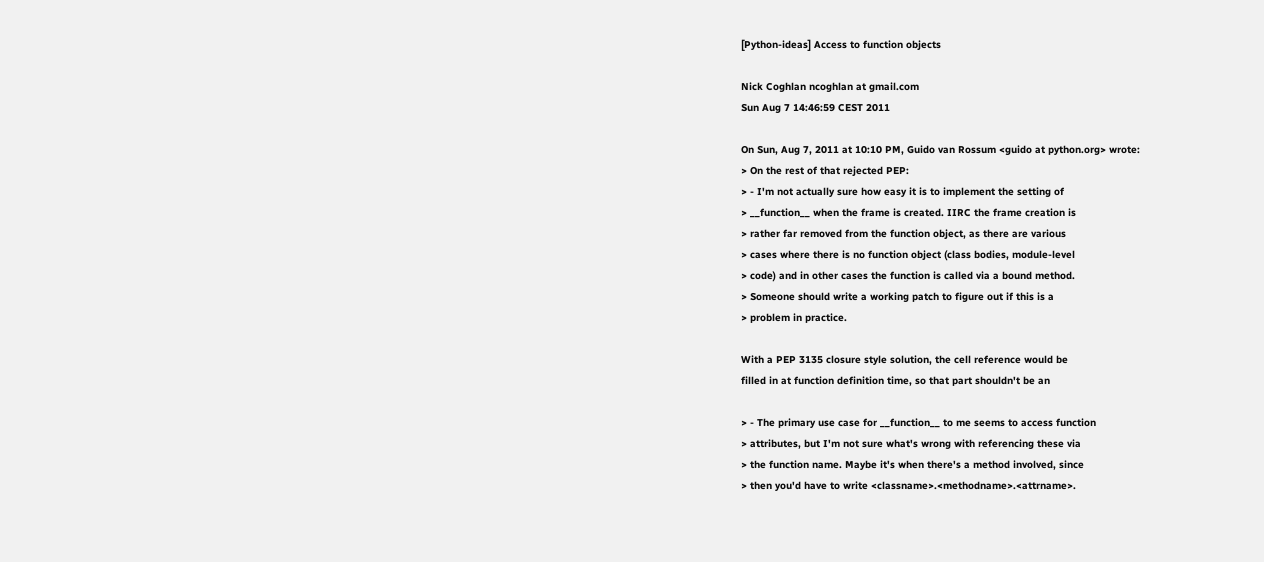[Python-ideas] Access to function objects

Nick Coghlan ncoghlan at gmail.com
Sun Aug 7 14:46:59 CEST 2011

On Sun, Aug 7, 2011 at 10:10 PM, Guido van Rossum <guido at python.org> wrote:
> On the rest of that rejected PEP:
> - I'm not actually sure how easy it is to implement the setting of
> __function__ when the frame is created. IIRC the frame creation is
> rather far removed from the function object, as there are various
> cases where there is no function object (class bodies, module-level
> code) and in other cases the function is called via a bound method.
> Someone should write a working patch to figure out if this is a
> problem in practice.

With a PEP 3135 closure style solution, the cell reference would be
filled in at function definition time, so that part shouldn't be an

> - The primary use case for __function__ to me seems to access function
> attributes, but I'm not sure what's wrong with referencing these via
> the function name. Maybe it's when there's a method involved, since
> then you'd have to write <classname>.<methodname>.<attrname>.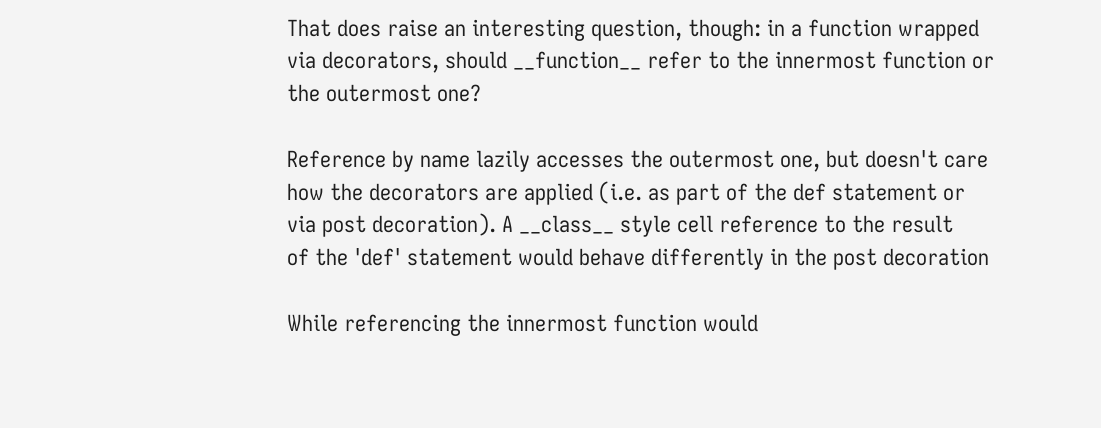That does raise an interesting question, though: in a function wrapped
via decorators, should __function__ refer to the innermost function or
the outermost one?

Reference by name lazily accesses the outermost one, but doesn't care
how the decorators are applied (i.e. as part of the def statement or
via post decoration). A __class__ style cell reference to the result
of the 'def' statement would behave differently in the post decoration

While referencing the innermost function would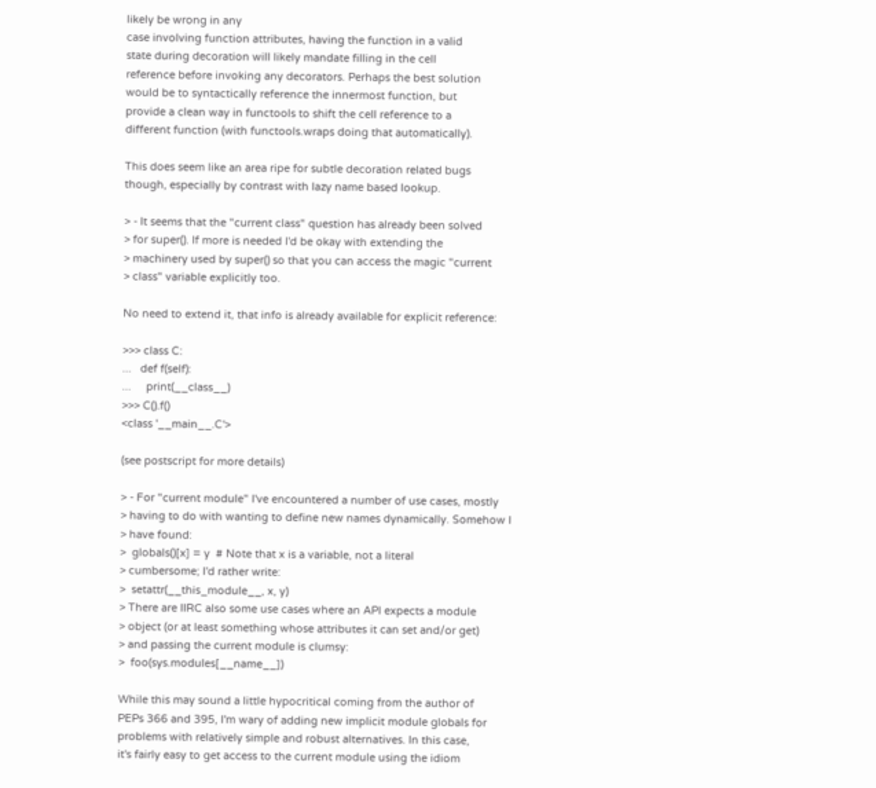likely be wrong in any
case involving function attributes, having the function in a valid
state during decoration will likely mandate filling in the cell
reference before invoking any decorators. Perhaps the best solution
would be to syntactically reference the innermost function, but
provide a clean way in functools to shift the cell reference to a
different function (with functools.wraps doing that automatically).

This does seem like an area ripe for subtle decoration related bugs
though, especially by contrast with lazy name based lookup.

> - It seems that the "current class" question has already been solved
> for super(). If more is needed I'd be okay with extending the
> machinery used by super() so that you can access the magic "current
> class" variable explicitly too.

No need to extend it, that info is already available for explicit reference:

>>> class C:
...   def f(self):
...     print(__class__)
>>> C().f()
<class '__main__.C'>

(see postscript for more details)

> - For "current module" I've encountered a number of use cases, mostly
> having to do with wanting to define new names dynamically. Somehow I
> have found:
>  globals()[x] = y  # Note that x is a variable, not a literal
> cumbersome; I'd rather write:
>  setattr(__this_module__, x, y)
> There are IIRC also some use cases where an API expects a module
> object (or at least something whose attributes it can set and/or get)
> and passing the current module is clumsy:
>  foo(sys.modules[__name__])

While this may sound a little hypocritical coming from the author of
PEPs 366 and 395, I'm wary of adding new implicit module globals for
problems with relatively simple and robust alternatives. In this case,
it's fairly easy to get access to the current module using the idiom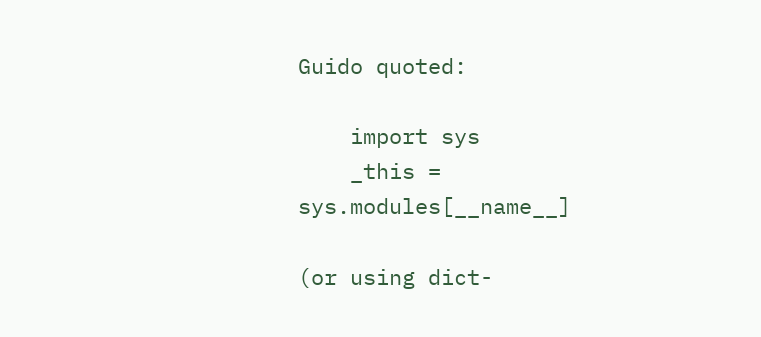Guido quoted:

    import sys
    _this = sys.modules[__name__]

(or using dict-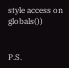style access on globals())


P.S.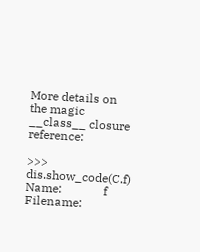More details on the magic __class__ closure reference:

>>> dis.show_code(C.f)
Name:              f
Filename: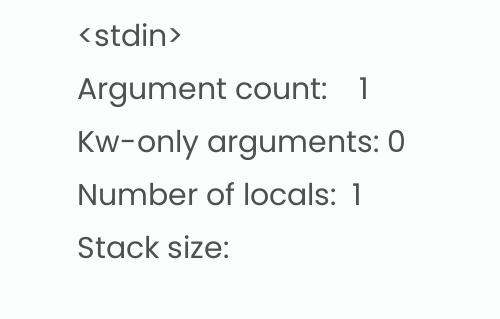<stdin>
Argument count:    1
Kw-only arguments: 0
Number of locals:  1
Stack size: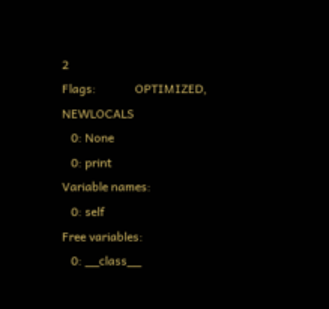2
Flags:             OPTIMIZED, NEWLOCALS
   0: None
   0: print
Variable names:
   0: self
Free variables:
   0: __class__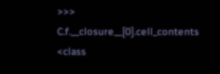>>> C.f.__closure__[0].cell_contents
<class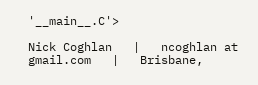'__main__.C'>

Nick Coghlan   |   ncoghlan at gmail.com   |   Brisbane,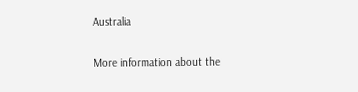Australia

More information about the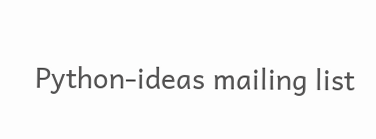Python-ideas mailing list